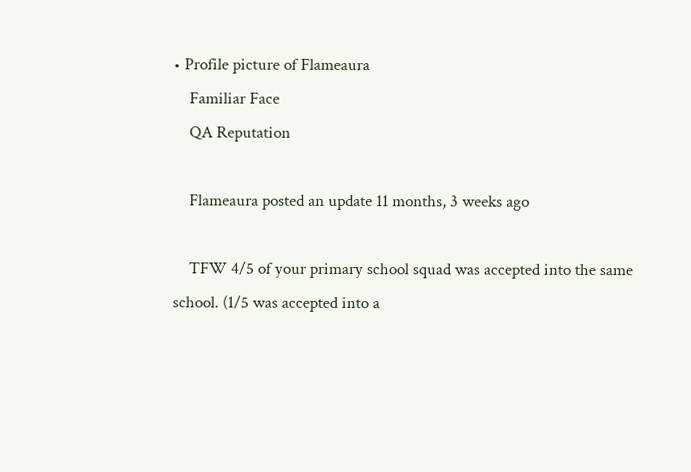• Profile picture of Flameaura
    Familiar Face
    QA Reputation

    Flameaura posted an update 11 months, 3 weeks ago

    TFW 4/5 of your primary school squad was accepted into the same school. (1/5 was accepted into a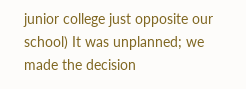junior college just opposite our school) It was unplanned; we made the decision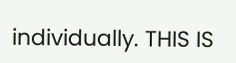individually. THIS IS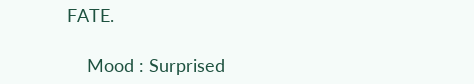FATE.

    Mood : Surprised